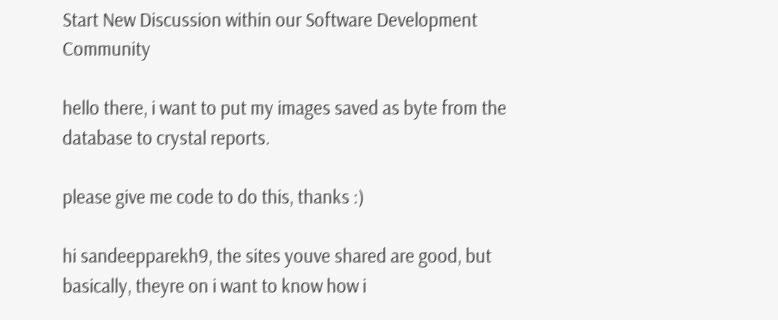Start New Discussion within our Software Development Community

hello there, i want to put my images saved as byte from the database to crystal reports.

please give me code to do this, thanks :)

hi sandeepparekh9, the sites youve shared are good, but basically, theyre on i want to know how i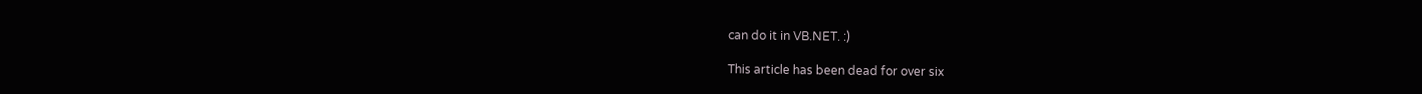can do it in VB.NET. :)

This article has been dead for over six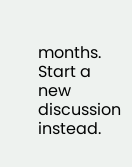months. Start a new discussion instead.